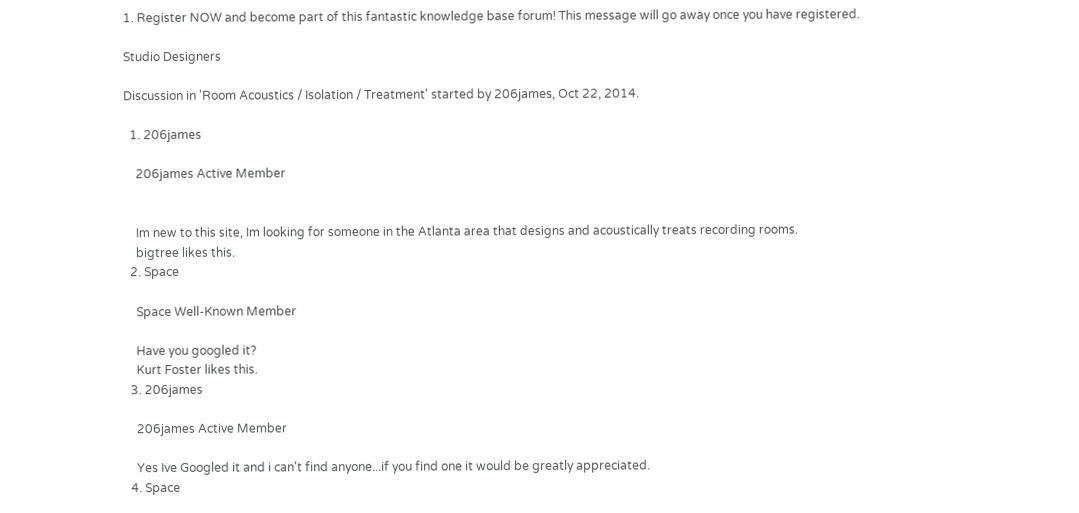1. Register NOW and become part of this fantastic knowledge base forum! This message will go away once you have registered.

Studio Designers

Discussion in 'Room Acoustics / Isolation / Treatment' started by 206james, Oct 22, 2014.

  1. 206james

    206james Active Member


    Im new to this site, Im looking for someone in the Atlanta area that designs and acoustically treats recording rooms.
    bigtree likes this.
  2. Space

    Space Well-Known Member

    Have you googled it?
    Kurt Foster likes this.
  3. 206james

    206james Active Member

    Yes Ive Googled it and i can't find anyone...if you find one it would be greatly appreciated.
  4. Space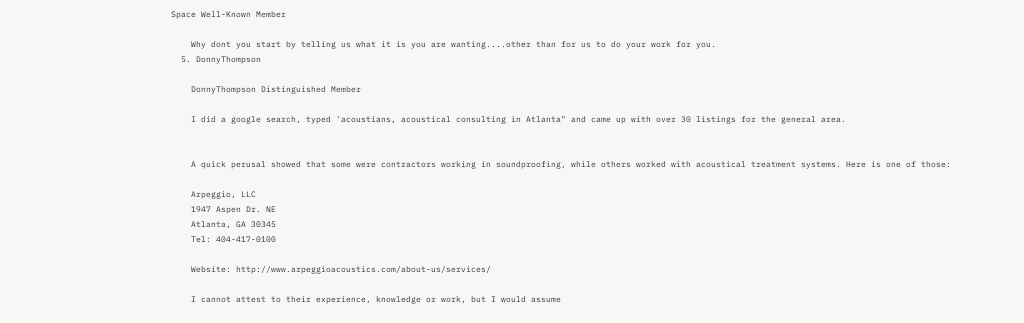Space Well-Known Member

    Why dont you start by telling us what it is you are wanting....other than for us to do your work for you.
  5. DonnyThompson

    DonnyThompson Distinguished Member

    I did a google search, typed 'acoustians, acoustical consulting in Atlanta" and came up with over 30 listings for the general area.


    A quick perusal showed that some were contractors working in soundproofing, while others worked with acoustical treatment systems. Here is one of those:

    Arpeggio, LLC
    1947 Aspen Dr. NE
    Atlanta, GA 30345
    Tel: 404-417-0100

    Website: http://www.arpeggioacoustics.com/about-us/services/

    I cannot attest to their experience, knowledge or work, but I would assume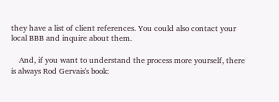they have a list of client references. You could also contact your local BBB and inquire about them.

    And, if you want to understand the process more yourself, there is always Rod Gervais's book: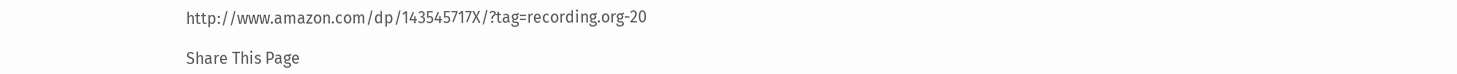http://www.amazon.com/dp/143545717X/?tag=recording.org-20

Share This Page